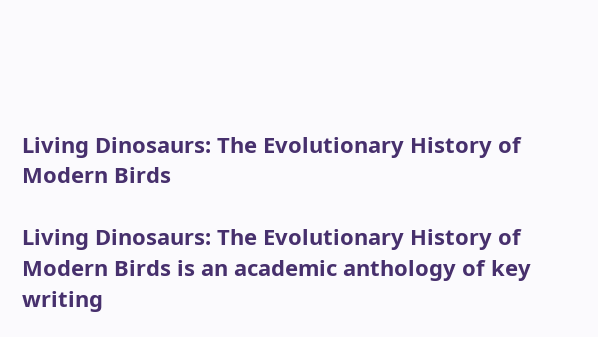Living Dinosaurs: The Evolutionary History of Modern Birds

Living Dinosaurs: The Evolutionary History of Modern Birds is an academic anthology of key writing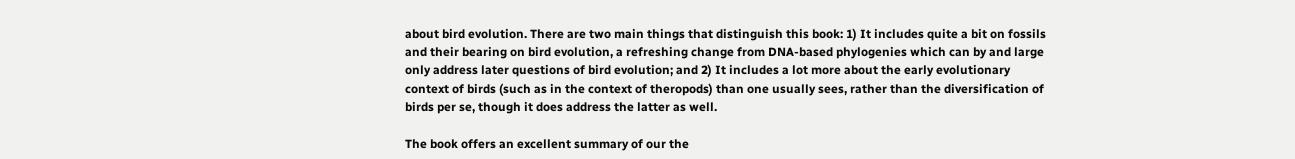about bird evolution. There are two main things that distinguish this book: 1) It includes quite a bit on fossils and their bearing on bird evolution, a refreshing change from DNA-based phylogenies which can by and large only address later questions of bird evolution; and 2) It includes a lot more about the early evolutionary context of birds (such as in the context of theropods) than one usually sees, rather than the diversification of birds per se, though it does address the latter as well.

The book offers an excellent summary of our the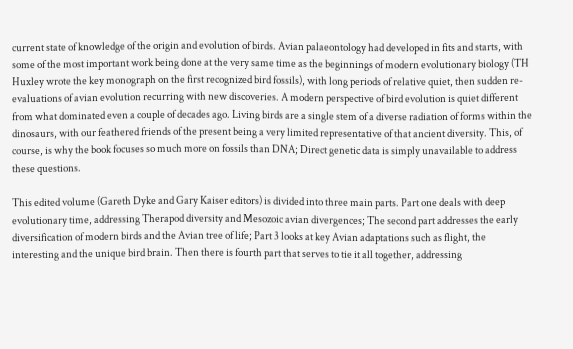current state of knowledge of the origin and evolution of birds. Avian palaeontology had developed in fits and starts, with some of the most important work being done at the very same time as the beginnings of modern evolutionary biology (TH Huxley wrote the key monograph on the first recognized bird fossils), with long periods of relative quiet, then sudden re-evaluations of avian evolution recurring with new discoveries. A modern perspective of bird evolution is quiet different from what dominated even a couple of decades ago. Living birds are a single stem of a diverse radiation of forms within the dinosaurs, with our feathered friends of the present being a very limited representative of that ancient diversity. This, of course, is why the book focuses so much more on fossils than DNA; Direct genetic data is simply unavailable to address these questions.

This edited volume (Gareth Dyke and Gary Kaiser editors) is divided into three main parts. Part one deals with deep evolutionary time, addressing Therapod diversity and Mesozoic avian divergences; The second part addresses the early diversification of modern birds and the Avian tree of life; Part 3 looks at key Avian adaptations such as flight, the interesting and the unique bird brain. Then there is fourth part that serves to tie it all together, addressing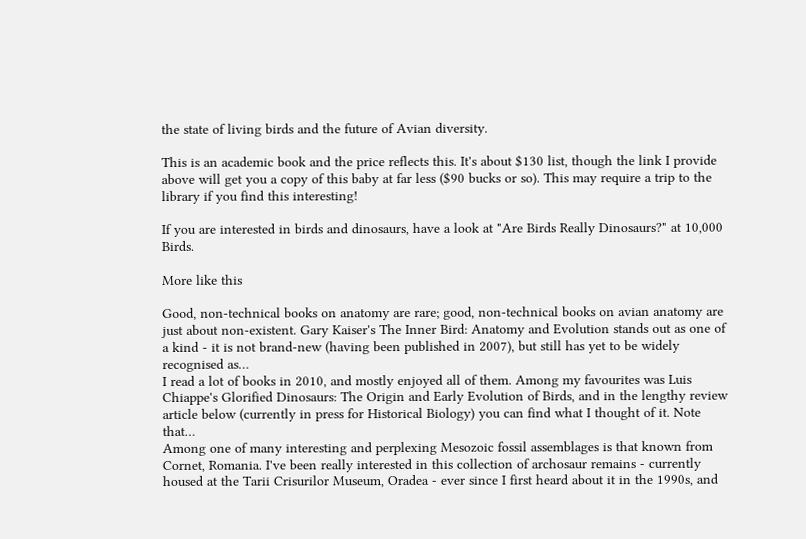the state of living birds and the future of Avian diversity.

This is an academic book and the price reflects this. It's about $130 list, though the link I provide above will get you a copy of this baby at far less ($90 bucks or so). This may require a trip to the library if you find this interesting!

If you are interested in birds and dinosaurs, have a look at "Are Birds Really Dinosaurs?" at 10,000 Birds.

More like this

Good, non-technical books on anatomy are rare; good, non-technical books on avian anatomy are just about non-existent. Gary Kaiser's The Inner Bird: Anatomy and Evolution stands out as one of a kind - it is not brand-new (having been published in 2007), but still has yet to be widely recognised as…
I read a lot of books in 2010, and mostly enjoyed all of them. Among my favourites was Luis Chiappe's Glorified Dinosaurs: The Origin and Early Evolution of Birds, and in the lengthy review article below (currently in press for Historical Biology) you can find what I thought of it. Note that…
Among one of many interesting and perplexing Mesozoic fossil assemblages is that known from Cornet, Romania. I've been really interested in this collection of archosaur remains - currently housed at the Tarii Crisurilor Museum, Oradea - ever since I first heard about it in the 1990s, and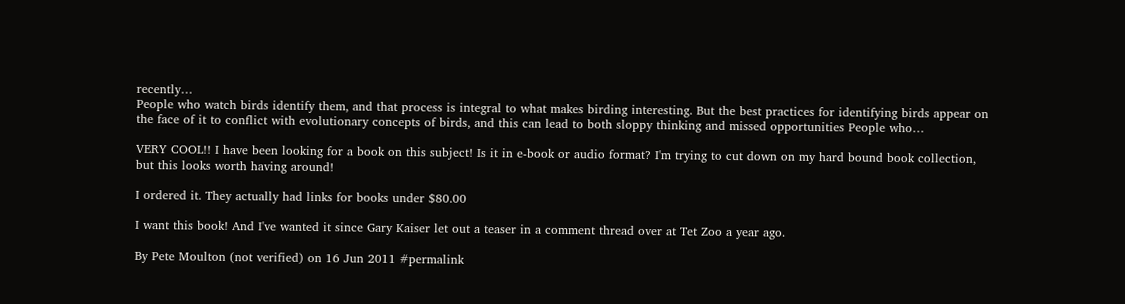recently…
People who watch birds identify them, and that process is integral to what makes birding interesting. But the best practices for identifying birds appear on the face of it to conflict with evolutionary concepts of birds, and this can lead to both sloppy thinking and missed opportunities People who…

VERY COOL!! I have been looking for a book on this subject! Is it in e-book or audio format? I'm trying to cut down on my hard bound book collection, but this looks worth having around!

I ordered it. They actually had links for books under $80.00

I want this book! And I've wanted it since Gary Kaiser let out a teaser in a comment thread over at Tet Zoo a year ago.

By Pete Moulton (not verified) on 16 Jun 2011 #permalink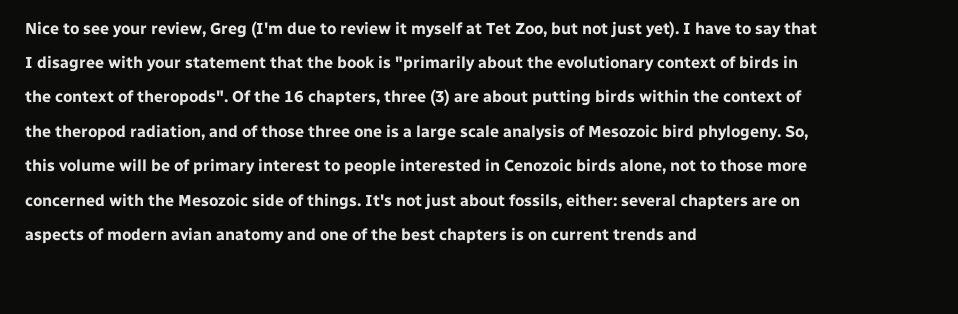Nice to see your review, Greg (I'm due to review it myself at Tet Zoo, but not just yet). I have to say that I disagree with your statement that the book is "primarily about the evolutionary context of birds in the context of theropods". Of the 16 chapters, three (3) are about putting birds within the context of the theropod radiation, and of those three one is a large scale analysis of Mesozoic bird phylogeny. So, this volume will be of primary interest to people interested in Cenozoic birds alone, not to those more concerned with the Mesozoic side of things. It's not just about fossils, either: several chapters are on aspects of modern avian anatomy and one of the best chapters is on current trends and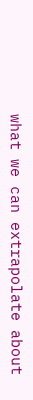what we can extrapolate about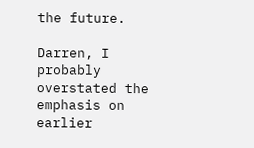the future.

Darren, I probably overstated the emphasis on earlier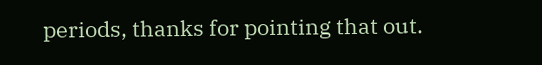periods, thanks for pointing that out.